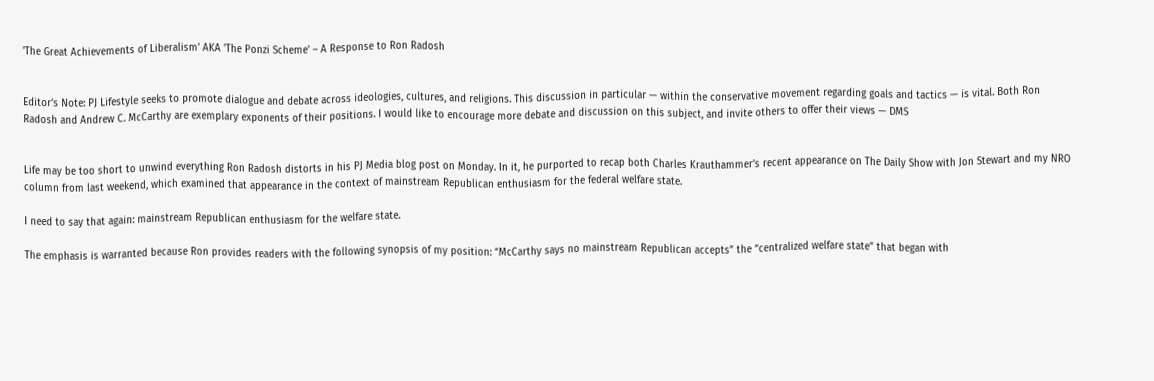'The Great Achievements of Liberalism' AKA 'The Ponzi Scheme' – A Response to Ron Radosh


Editor’s Note: PJ Lifestyle seeks to promote dialogue and debate across ideologies, cultures, and religions. This discussion in particular — within the conservative movement regarding goals and tactics — is vital. Both Ron Radosh and Andrew C. McCarthy are exemplary exponents of their positions. I would like to encourage more debate and discussion on this subject, and invite others to offer their views — DMS


Life may be too short to unwind everything Ron Radosh distorts in his PJ Media blog post on Monday. In it, he purported to recap both Charles Krauthammer’s recent appearance on The Daily Show with Jon Stewart and my NRO column from last weekend, which examined that appearance in the context of mainstream Republican enthusiasm for the federal welfare state.

I need to say that again: mainstream Republican enthusiasm for the welfare state.

The emphasis is warranted because Ron provides readers with the following synopsis of my position: “McCarthy says no mainstream Republican accepts” the “centralized welfare state” that began with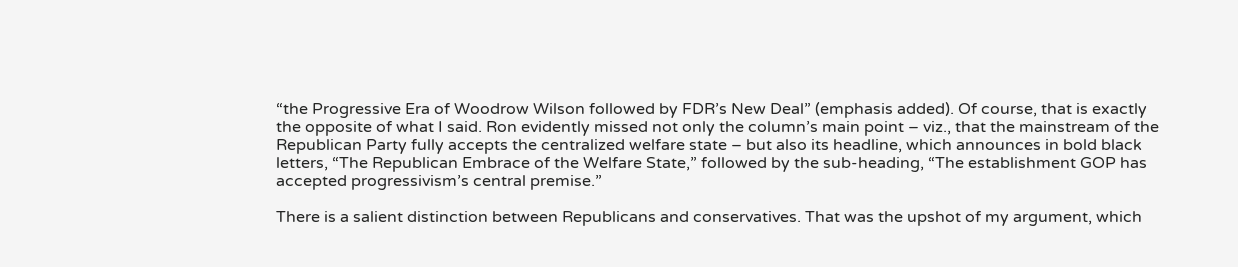“the Progressive Era of Woodrow Wilson followed by FDR’s New Deal” (emphasis added). Of course, that is exactly the opposite of what I said. Ron evidently missed not only the column’s main point – viz., that the mainstream of the Republican Party fully accepts the centralized welfare state – but also its headline, which announces in bold black letters, “The Republican Embrace of the Welfare State,” followed by the sub-heading, “The establishment GOP has accepted progressivism’s central premise.”

There is a salient distinction between Republicans and conservatives. That was the upshot of my argument, which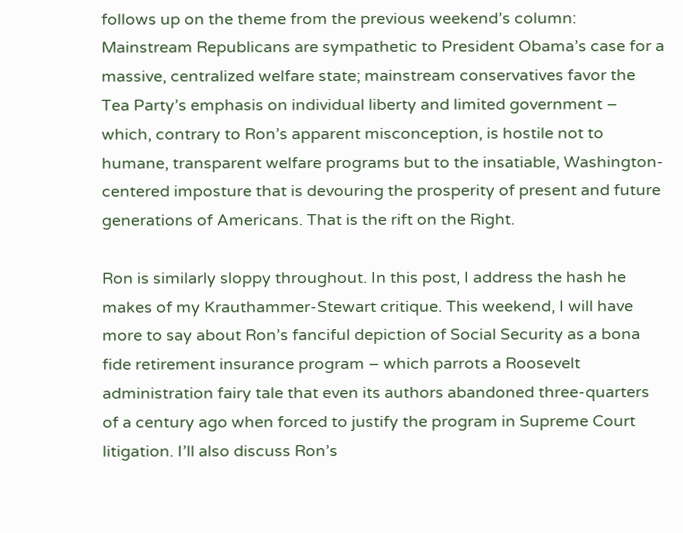follows up on the theme from the previous weekend’s column: Mainstream Republicans are sympathetic to President Obama’s case for a massive, centralized welfare state; mainstream conservatives favor the Tea Party’s emphasis on individual liberty and limited government – which, contrary to Ron’s apparent misconception, is hostile not to humane, transparent welfare programs but to the insatiable, Washington-centered imposture that is devouring the prosperity of present and future generations of Americans. That is the rift on the Right.

Ron is similarly sloppy throughout. In this post, I address the hash he makes of my Krauthammer-Stewart critique. This weekend, I will have more to say about Ron’s fanciful depiction of Social Security as a bona fide retirement insurance program – which parrots a Roosevelt administration fairy tale that even its authors abandoned three-quarters of a century ago when forced to justify the program in Supreme Court litigation. I’ll also discuss Ron’s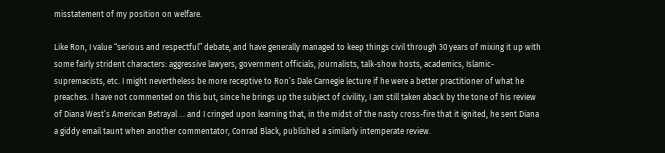misstatement of my position on welfare.

Like Ron, I value “serious and respectful” debate, and have generally managed to keep things civil through 30 years of mixing it up with some fairly strident characters: aggressive lawyers, government officials, journalists, talk-show hosts, academics, Islamic-supremacists, etc. I might nevertheless be more receptive to Ron’s Dale Carnegie lecture if he were a better practitioner of what he preaches. I have not commented on this but, since he brings up the subject of civility, I am still taken aback by the tone of his review of Diana West’s American Betrayal … and I cringed upon learning that, in the midst of the nasty cross-fire that it ignited, he sent Diana a giddy email taunt when another commentator, Conrad Black, published a similarly intemperate review.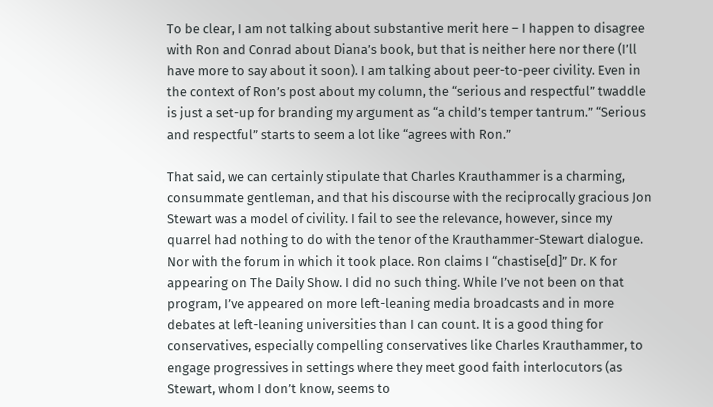To be clear, I am not talking about substantive merit here – I happen to disagree with Ron and Conrad about Diana’s book, but that is neither here nor there (I’ll have more to say about it soon). I am talking about peer-to-peer civility. Even in the context of Ron’s post about my column, the “serious and respectful” twaddle is just a set-up for branding my argument as “a child’s temper tantrum.” “Serious and respectful” starts to seem a lot like “agrees with Ron.”

That said, we can certainly stipulate that Charles Krauthammer is a charming, consummate gentleman, and that his discourse with the reciprocally gracious Jon Stewart was a model of civility. I fail to see the relevance, however, since my quarrel had nothing to do with the tenor of the Krauthammer-Stewart dialogue. Nor with the forum in which it took place. Ron claims I “chastise[d]” Dr. K for appearing on The Daily Show. I did no such thing. While I’ve not been on that program, I’ve appeared on more left-leaning media broadcasts and in more debates at left-leaning universities than I can count. It is a good thing for conservatives, especially compelling conservatives like Charles Krauthammer, to engage progressives in settings where they meet good faith interlocutors (as Stewart, whom I don’t know, seems to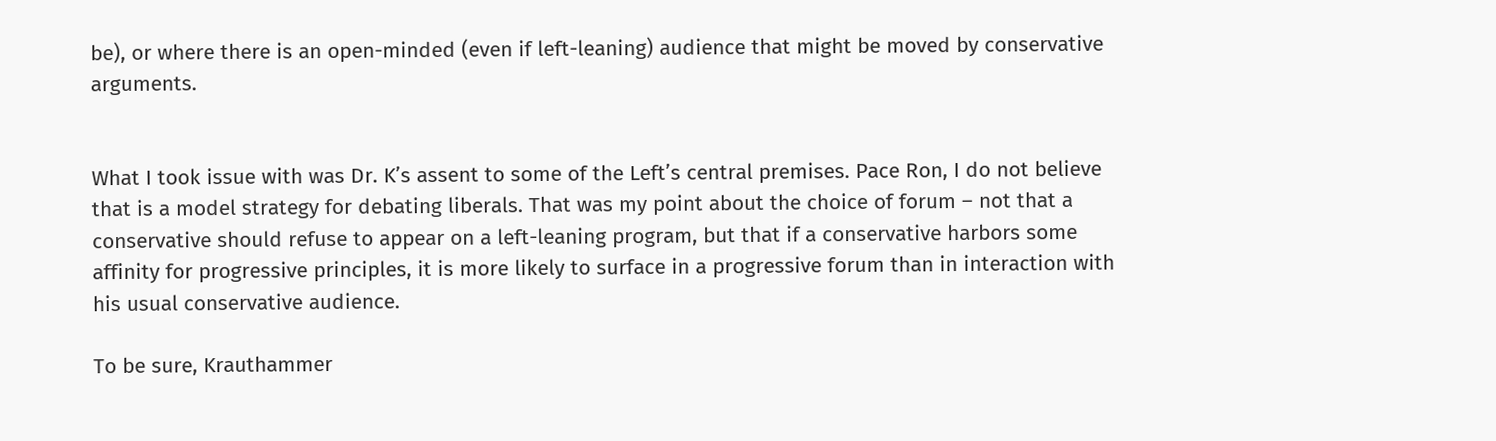be), or where there is an open-minded (even if left-leaning) audience that might be moved by conservative arguments.


What I took issue with was Dr. K’s assent to some of the Left’s central premises. Pace Ron, I do not believe that is a model strategy for debating liberals. That was my point about the choice of forum – not that a conservative should refuse to appear on a left-leaning program, but that if a conservative harbors some affinity for progressive principles, it is more likely to surface in a progressive forum than in interaction with his usual conservative audience.

To be sure, Krauthammer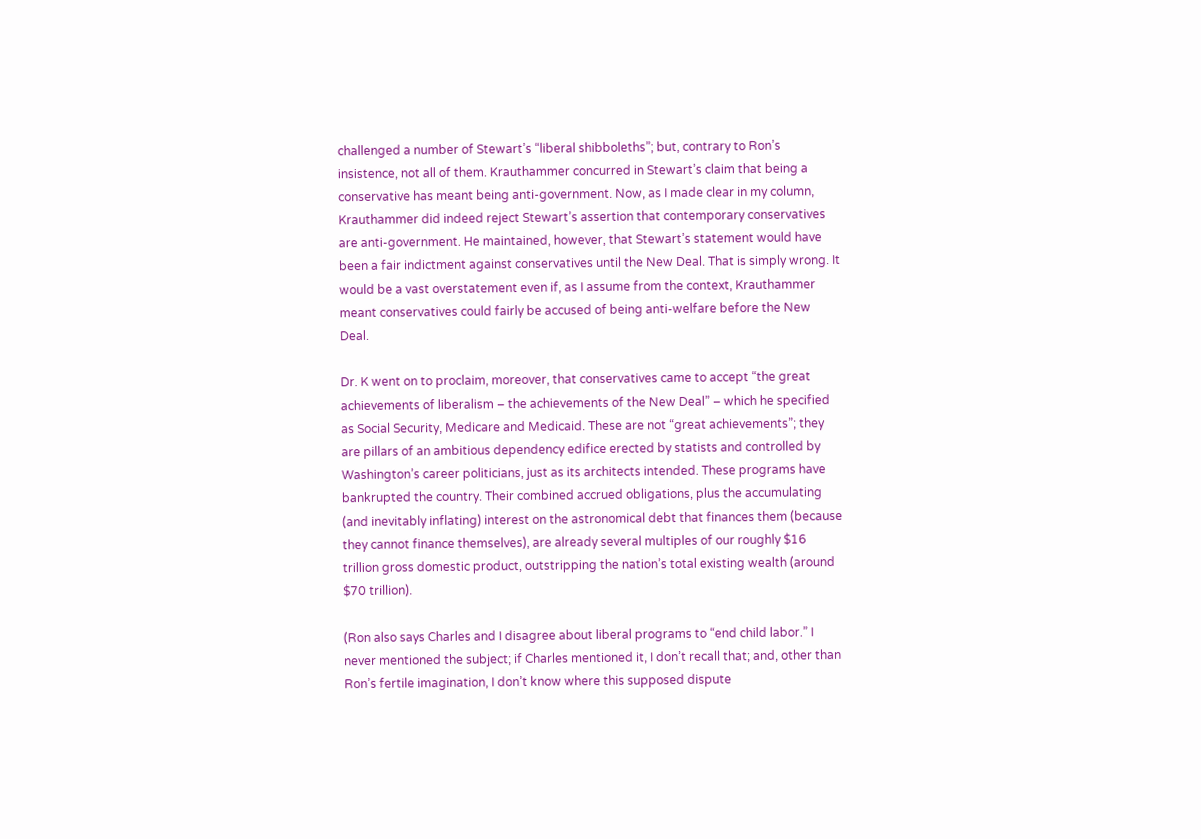challenged a number of Stewart’s “liberal shibboleths”; but, contrary to Ron’s insistence, not all of them. Krauthammer concurred in Stewart’s claim that being a conservative has meant being anti-government. Now, as I made clear in my column, Krauthammer did indeed reject Stewart’s assertion that contemporary conservatives are anti-government. He maintained, however, that Stewart’s statement would have been a fair indictment against conservatives until the New Deal. That is simply wrong. It would be a vast overstatement even if, as I assume from the context, Krauthammer meant conservatives could fairly be accused of being anti-welfare before the New Deal.

Dr. K went on to proclaim, moreover, that conservatives came to accept “the great achievements of liberalism – the achievements of the New Deal” – which he specified as Social Security, Medicare and Medicaid. These are not “great achievements”; they are pillars of an ambitious dependency edifice erected by statists and controlled by Washington’s career politicians, just as its architects intended. These programs have bankrupted the country. Their combined accrued obligations, plus the accumulating (and inevitably inflating) interest on the astronomical debt that finances them (because they cannot finance themselves), are already several multiples of our roughly $16 trillion gross domestic product, outstripping the nation’s total existing wealth (around $70 trillion).

(Ron also says Charles and I disagree about liberal programs to “end child labor.” I never mentioned the subject; if Charles mentioned it, I don’t recall that; and, other than Ron’s fertile imagination, I don’t know where this supposed dispute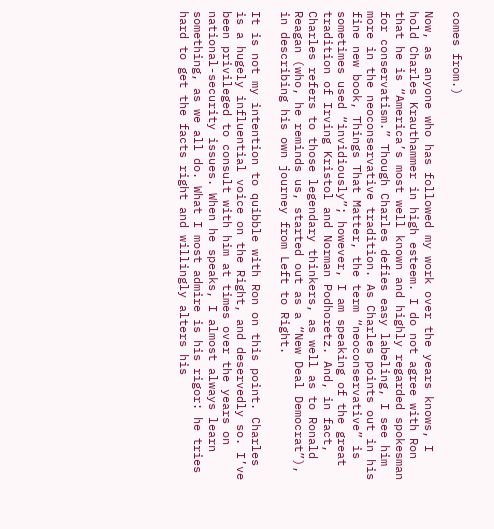comes from.)

Now, as anyone who has followed my work over the years knows, I hold Charles Krauthammer in high esteem. I do not agree with Ron that he is “America’s most well known and highly regarded spokesman for conservatism.” Though Charles defies easy labeling, I see him more in the neoconservative tradition. As Charles points out in his fine new book, Things That Matter, the term “neoconservative” is sometimes used “invidiously”; however, I am speaking of the great tradition of Irving Kristol and Norman Podhoretz. And, in fact, Charles refers to those legendary thinkers, as well as to Ronald Reagan (who, he reminds us, started out as a “New Deal Democrat”), in describing his own journey from Left to Right.

It is not my intention to quibble with Ron on this point. Charles is a hugely influential voice on the Right, and deservedly so. I’ve been privileged to consult with him at times over the years on national-security issues. When he speaks, I almost always learn something, as we all do. What I most admire is his rigor: he tries hard to get the facts right and willingly alters his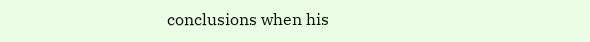conclusions when his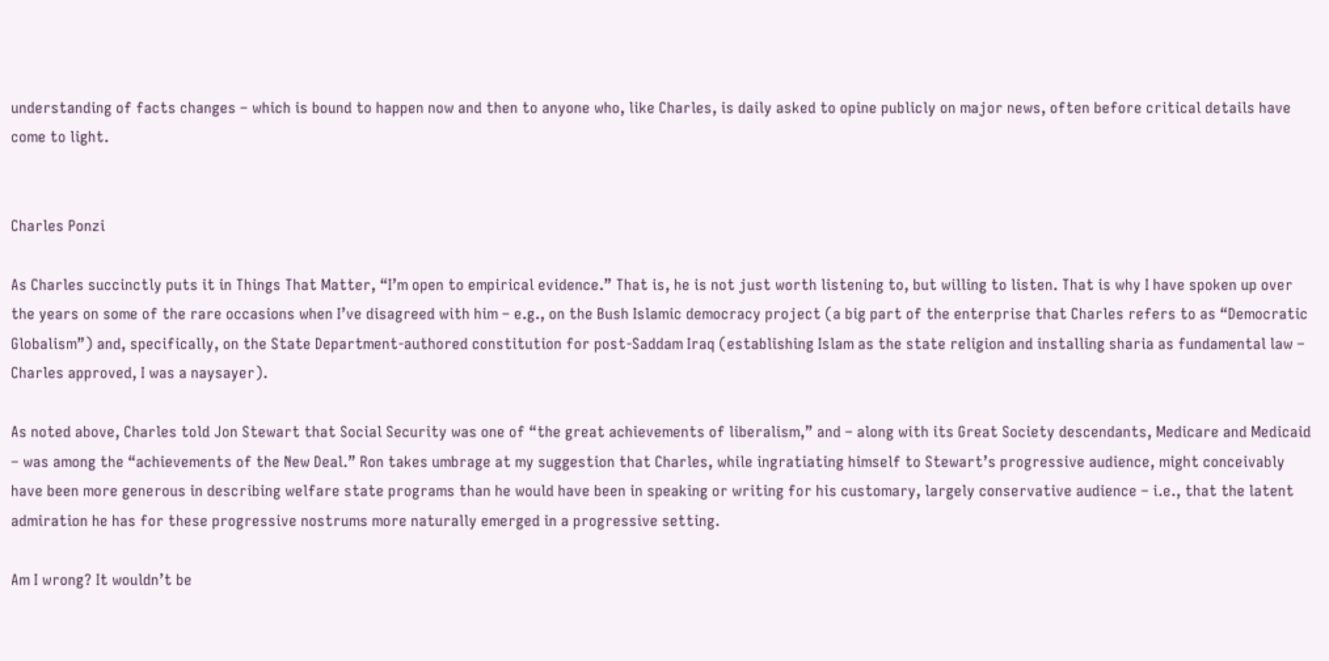understanding of facts changes – which is bound to happen now and then to anyone who, like Charles, is daily asked to opine publicly on major news, often before critical details have come to light.


Charles Ponzi

As Charles succinctly puts it in Things That Matter, “I’m open to empirical evidence.” That is, he is not just worth listening to, but willing to listen. That is why I have spoken up over the years on some of the rare occasions when I’ve disagreed with him – e.g., on the Bush Islamic democracy project (a big part of the enterprise that Charles refers to as “Democratic Globalism”) and, specifically, on the State Department-authored constitution for post-Saddam Iraq (establishing Islam as the state religion and installing sharia as fundamental law – Charles approved, I was a naysayer).

As noted above, Charles told Jon Stewart that Social Security was one of “the great achievements of liberalism,” and – along with its Great Society descendants, Medicare and Medicaid – was among the “achievements of the New Deal.” Ron takes umbrage at my suggestion that Charles, while ingratiating himself to Stewart’s progressive audience, might conceivably have been more generous in describing welfare state programs than he would have been in speaking or writing for his customary, largely conservative audience – i.e., that the latent admiration he has for these progressive nostrums more naturally emerged in a progressive setting.

Am I wrong? It wouldn’t be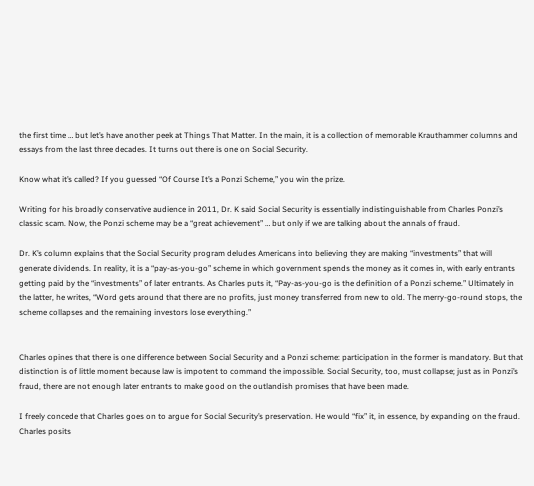the first time … but let’s have another peek at Things That Matter. In the main, it is a collection of memorable Krauthammer columns and essays from the last three decades. It turns out there is one on Social Security.

Know what it’s called? If you guessed “Of Course It’s a Ponzi Scheme,” you win the prize.

Writing for his broadly conservative audience in 2011, Dr. K said Social Security is essentially indistinguishable from Charles Ponzi’s classic scam. Now, the Ponzi scheme may be a “great achievement” … but only if we are talking about the annals of fraud.

Dr. K’s column explains that the Social Security program deludes Americans into believing they are making “investments” that will generate dividends. In reality, it is a “pay-as-you-go” scheme in which government spends the money as it comes in, with early entrants getting paid by the “investments” of later entrants. As Charles puts it, “Pay-as-you-go is the definition of a Ponzi scheme.” Ultimately in the latter, he writes, “Word gets around that there are no profits, just money transferred from new to old. The merry-go-round stops, the scheme collapses and the remaining investors lose everything.”


Charles opines that there is one difference between Social Security and a Ponzi scheme: participation in the former is mandatory. But that distinction is of little moment because law is impotent to command the impossible. Social Security, too, must collapse; just as in Ponzi’s fraud, there are not enough later entrants to make good on the outlandish promises that have been made.

I freely concede that Charles goes on to argue for Social Security’s preservation. He would “fix” it, in essence, by expanding on the fraud. Charles posits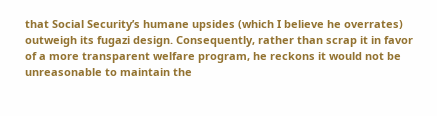that Social Security’s humane upsides (which I believe he overrates) outweigh its fugazi design. Consequently, rather than scrap it in favor of a more transparent welfare program, he reckons it would not be unreasonable to maintain the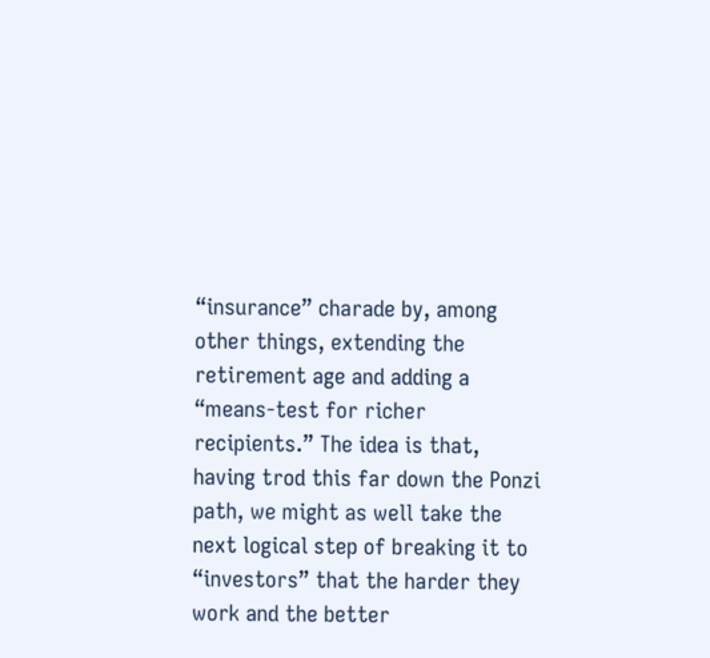“insurance” charade by, among other things, extending the retirement age and adding a “means-test for richer recipients.” The idea is that, having trod this far down the Ponzi path, we might as well take the next logical step of breaking it to “investors” that the harder they work and the better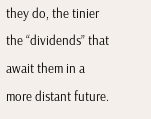they do, the tinier the “dividends” that await them in a more distant future.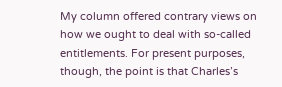My column offered contrary views on how we ought to deal with so-called entitlements. For present purposes, though, the point is that Charles’s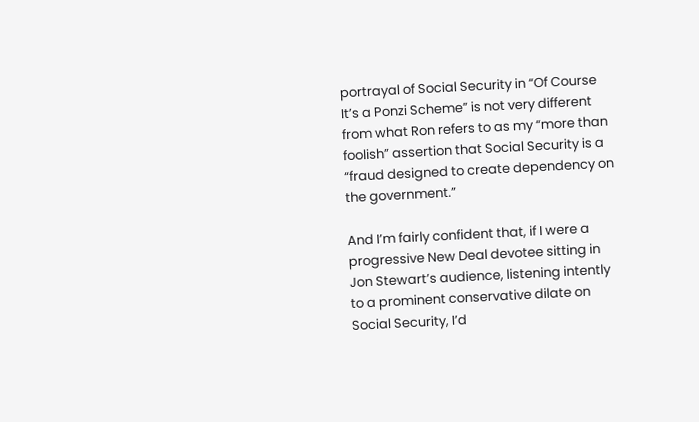portrayal of Social Security in “Of Course It’s a Ponzi Scheme” is not very different from what Ron refers to as my “more than foolish” assertion that Social Security is a “fraud designed to create dependency on the government.”

And I’m fairly confident that, if I were a progressive New Deal devotee sitting in Jon Stewart’s audience, listening intently to a prominent conservative dilate on Social Security, I’d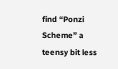find “Ponzi Scheme” a teensy bit less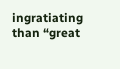ingratiating than “great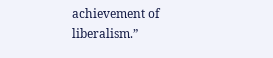achievement of liberalism.”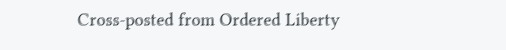Cross-posted from Ordered Liberty